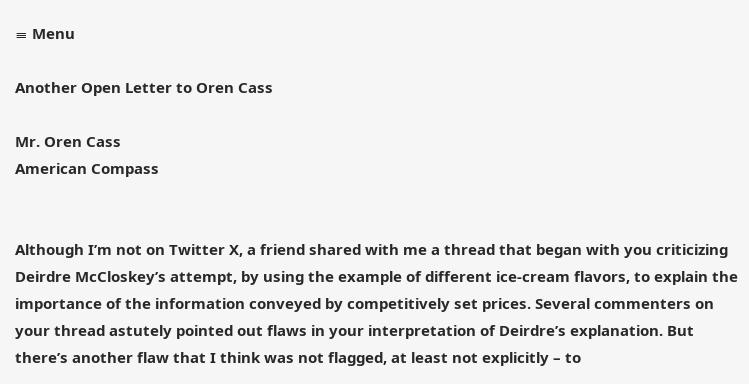≡ Menu

Another Open Letter to Oren Cass

Mr. Oren Cass
American Compass


Although I’m not on Twitter X, a friend shared with me a thread that began with you criticizing Deirdre McCloskey’s attempt, by using the example of different ice-cream flavors, to explain the importance of the information conveyed by competitively set prices. Several commenters on your thread astutely pointed out flaws in your interpretation of Deirdre’s explanation. But there’s another flaw that I think was not flagged, at least not explicitly – to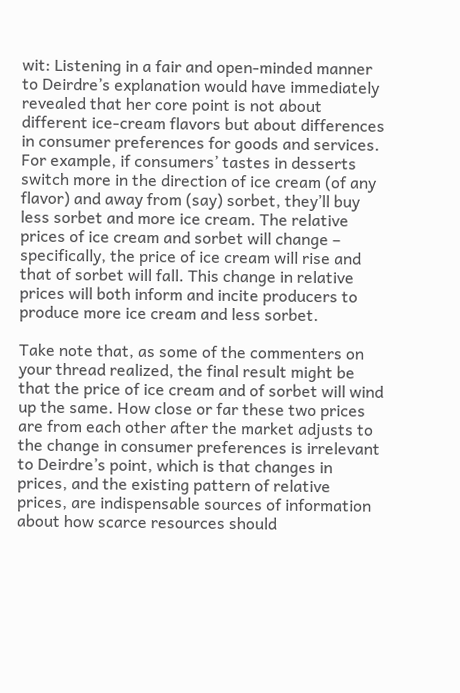wit: Listening in a fair and open-minded manner to Deirdre’s explanation would have immediately revealed that her core point is not about different ice-cream flavors but about differences in consumer preferences for goods and services. For example, if consumers’ tastes in desserts switch more in the direction of ice cream (of any flavor) and away from (say) sorbet, they’ll buy less sorbet and more ice cream. The relative prices of ice cream and sorbet will change – specifically, the price of ice cream will rise and that of sorbet will fall. This change in relative prices will both inform and incite producers to produce more ice cream and less sorbet.

Take note that, as some of the commenters on your thread realized, the final result might be that the price of ice cream and of sorbet will wind up the same. How close or far these two prices are from each other after the market adjusts to the change in consumer preferences is irrelevant to Deirdre’s point, which is that changes in prices, and the existing pattern of relative prices, are indispensable sources of information about how scarce resources should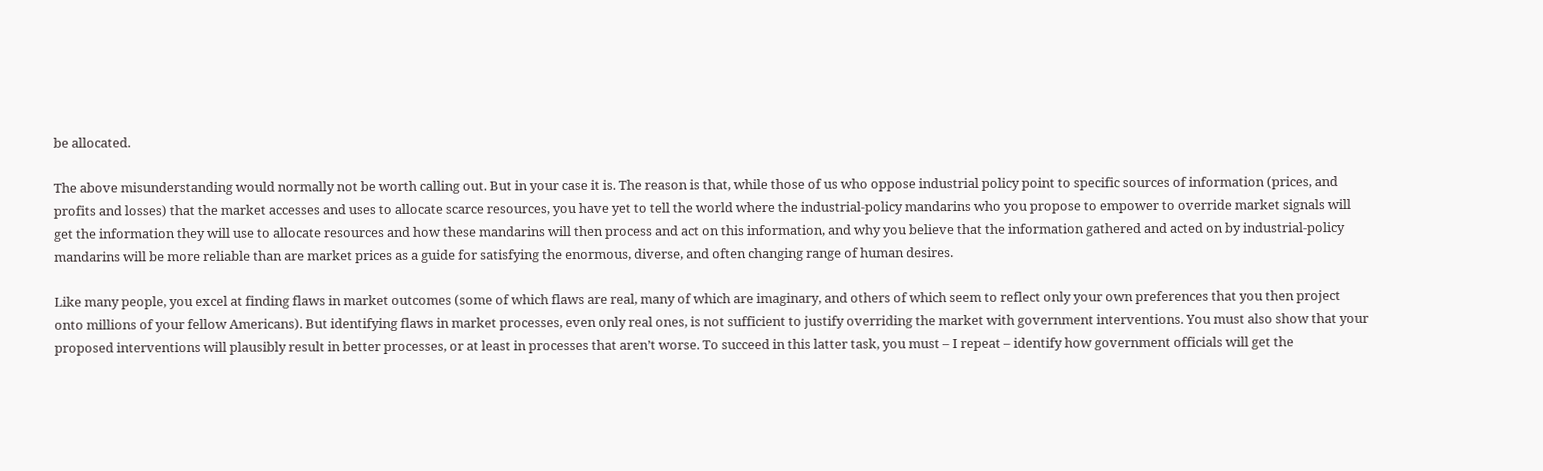be allocated.

The above misunderstanding would normally not be worth calling out. But in your case it is. The reason is that, while those of us who oppose industrial policy point to specific sources of information (prices, and profits and losses) that the market accesses and uses to allocate scarce resources, you have yet to tell the world where the industrial-policy mandarins who you propose to empower to override market signals will get the information they will use to allocate resources and how these mandarins will then process and act on this information, and why you believe that the information gathered and acted on by industrial-policy mandarins will be more reliable than are market prices as a guide for satisfying the enormous, diverse, and often changing range of human desires.

Like many people, you excel at finding flaws in market outcomes (some of which flaws are real, many of which are imaginary, and others of which seem to reflect only your own preferences that you then project onto millions of your fellow Americans). But identifying flaws in market processes, even only real ones, is not sufficient to justify overriding the market with government interventions. You must also show that your proposed interventions will plausibly result in better processes, or at least in processes that aren’t worse. To succeed in this latter task, you must – I repeat – identify how government officials will get the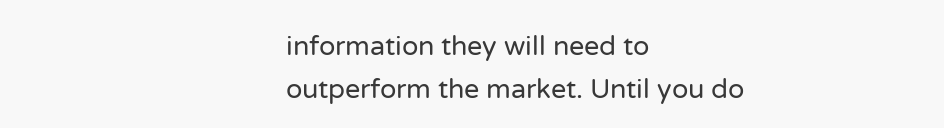information they will need to outperform the market. Until you do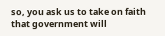so, you ask us to take on faith that government will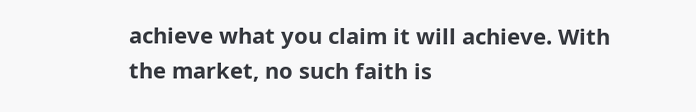achieve what you claim it will achieve. With the market, no such faith is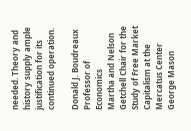needed. Theory and history supply ample justification for its continued operation.

Donald J. Boudreaux
Professor of Economics
Martha and Nelson Getchell Chair for the Study of Free Market Capitalism at the Mercatus Center
George Mason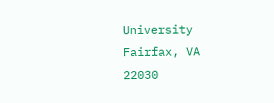University
Fairfax, VA 22030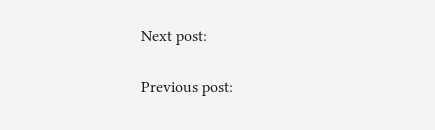Next post:

Previous post: